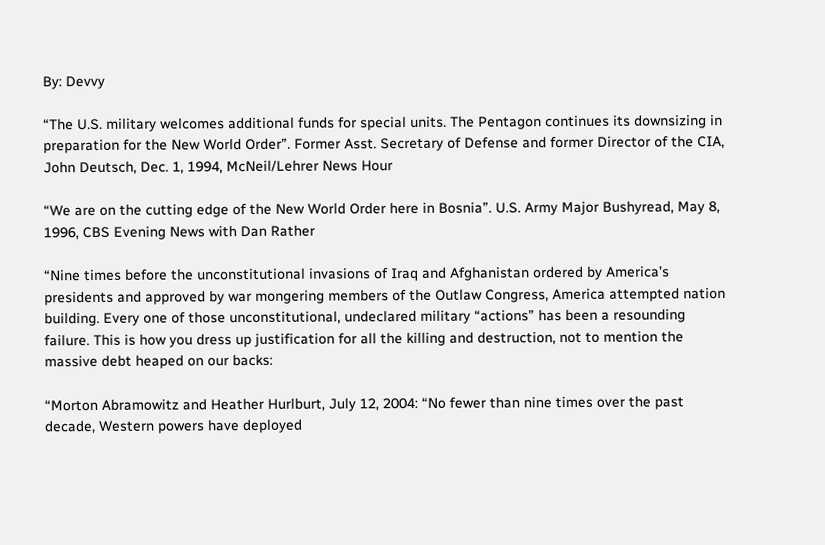By: Devvy

“The U.S. military welcomes additional funds for special units. The Pentagon continues its downsizing in preparation for the New World Order”. Former Asst. Secretary of Defense and former Director of the CIA, John Deutsch, Dec. 1, 1994, McNeil/Lehrer News Hour

“We are on the cutting edge of the New World Order here in Bosnia”. U.S. Army Major Bushyread, May 8, 1996, CBS Evening News with Dan Rather

“Nine times before the unconstitutional invasions of Iraq and Afghanistan ordered by America’s presidents and approved by war mongering members of the Outlaw Congress, America attempted nation building. Every one of those unconstitutional, undeclared military “actions” has been a resounding failure. This is how you dress up justification for all the killing and destruction, not to mention the massive debt heaped on our backs:

“Morton Abramowitz and Heather Hurlburt, July 12, 2004: “No fewer than nine times over the past decade, Western powers have deployed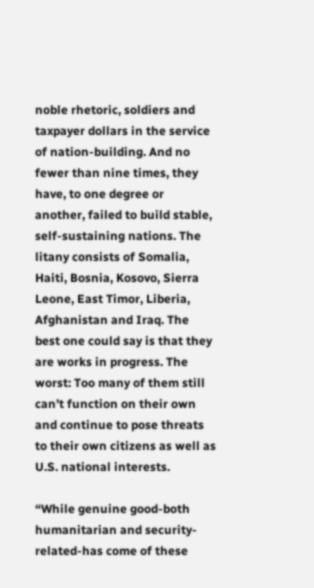noble rhetoric, soldiers and taxpayer dollars in the service of nation-building. And no fewer than nine times, they have, to one degree or another, failed to build stable, self-sustaining nations. The litany consists of Somalia, Haiti, Bosnia, Kosovo, Sierra Leone, East Timor, Liberia, Afghanistan and Iraq. The best one could say is that they are works in progress. The worst: Too many of them still can’t function on their own and continue to pose threats to their own citizens as well as U.S. national interests.

“While genuine good-both humanitarian and security-related-has come of these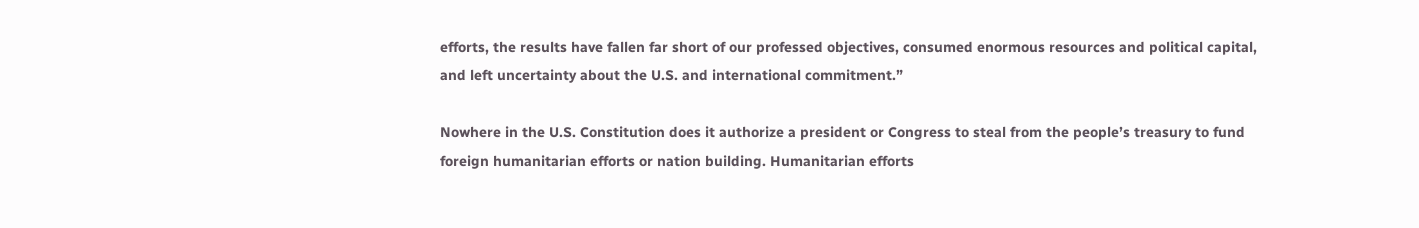efforts, the results have fallen far short of our professed objectives, consumed enormous resources and political capital, and left uncertainty about the U.S. and international commitment.”

Nowhere in the U.S. Constitution does it authorize a president or Congress to steal from the people’s treasury to fund foreign humanitarian efforts or nation building. Humanitarian efforts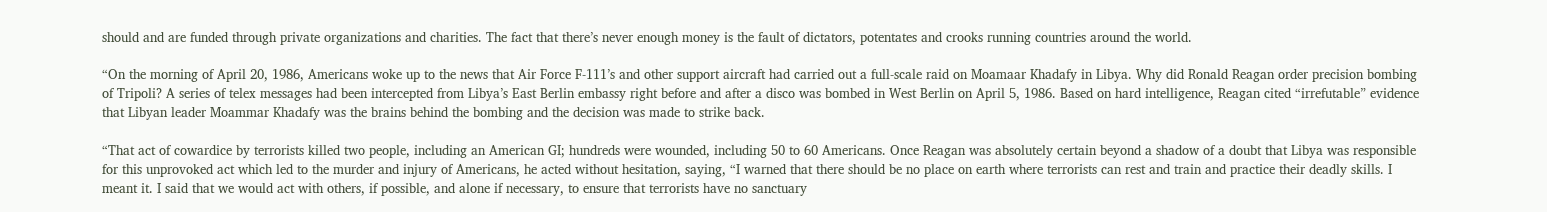should and are funded through private organizations and charities. The fact that there’s never enough money is the fault of dictators, potentates and crooks running countries around the world.

“On the morning of April 20, 1986, Americans woke up to the news that Air Force F-111’s and other support aircraft had carried out a full-scale raid on Moamaar Khadafy in Libya. Why did Ronald Reagan order precision bombing of Tripoli? A series of telex messages had been intercepted from Libya’s East Berlin embassy right before and after a disco was bombed in West Berlin on April 5, 1986. Based on hard intelligence, Reagan cited “irrefutable” evidence that Libyan leader Moammar Khadafy was the brains behind the bombing and the decision was made to strike back.

“That act of cowardice by terrorists killed two people, including an American GI; hundreds were wounded, including 50 to 60 Americans. Once Reagan was absolutely certain beyond a shadow of a doubt that Libya was responsible for this unprovoked act which led to the murder and injury of Americans, he acted without hesitation, saying, “I warned that there should be no place on earth where terrorists can rest and train and practice their deadly skills. I meant it. I said that we would act with others, if possible, and alone if necessary, to ensure that terrorists have no sanctuary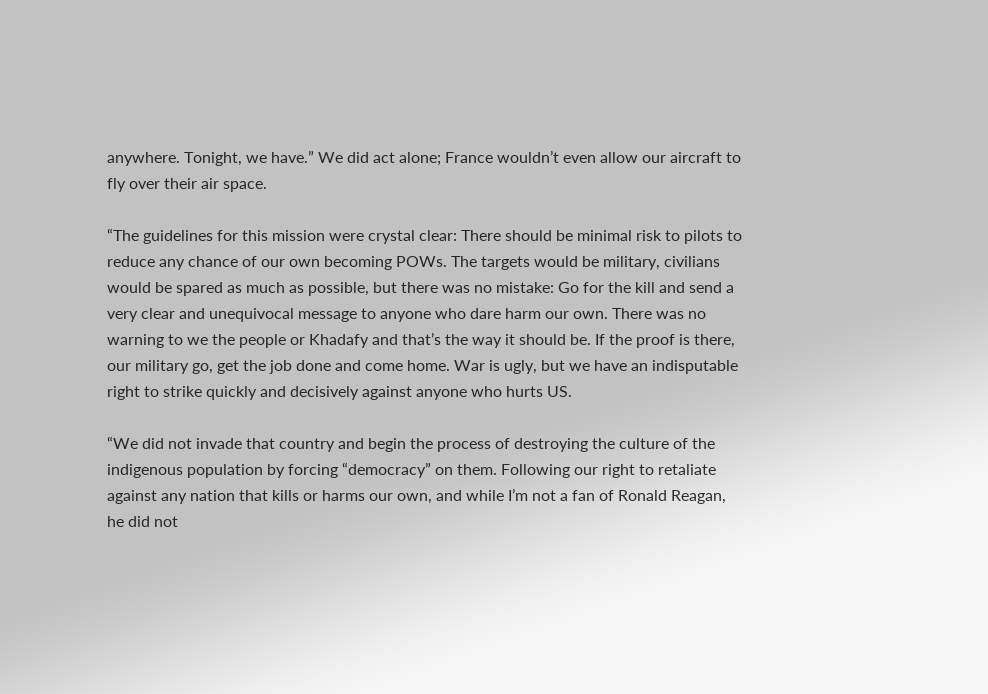anywhere. Tonight, we have.” We did act alone; France wouldn’t even allow our aircraft to fly over their air space.

“The guidelines for this mission were crystal clear: There should be minimal risk to pilots to reduce any chance of our own becoming POWs. The targets would be military, civilians would be spared as much as possible, but there was no mistake: Go for the kill and send a very clear and unequivocal message to anyone who dare harm our own. There was no warning to we the people or Khadafy and that’s the way it should be. If the proof is there, our military go, get the job done and come home. War is ugly, but we have an indisputable right to strike quickly and decisively against anyone who hurts US.

“We did not invade that country and begin the process of destroying the culture of the indigenous population by forcing “democracy” on them. Following our right to retaliate against any nation that kills or harms our own, and while I’m not a fan of Ronald Reagan, he did not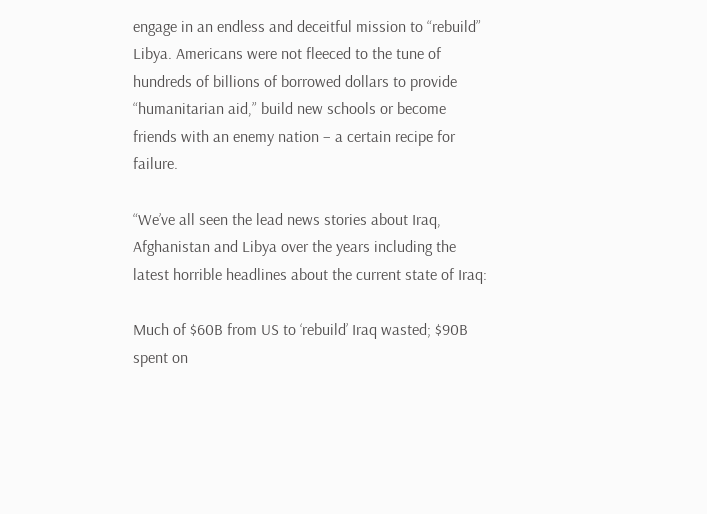engage in an endless and deceitful mission to “rebuild” Libya. Americans were not fleeced to the tune of hundreds of billions of borrowed dollars to provide “humanitarian aid,” build new schools or become friends with an enemy nation – a certain recipe for failure.

“We’ve all seen the lead news stories about Iraq, Afghanistan and Libya over the years including the latest horrible headlines about the current state of Iraq:

Much of $60B from US to ‘rebuild’ Iraq wasted; $90B spent on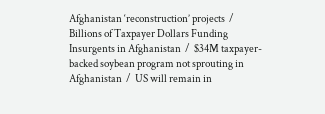Afghanistan ‘reconstruction’ projects  /  Billions of Taxpayer Dollars Funding Insurgents in Afghanistan  /  $34M taxpayer-backed soybean program not sprouting in Afghanistan  /  US will remain in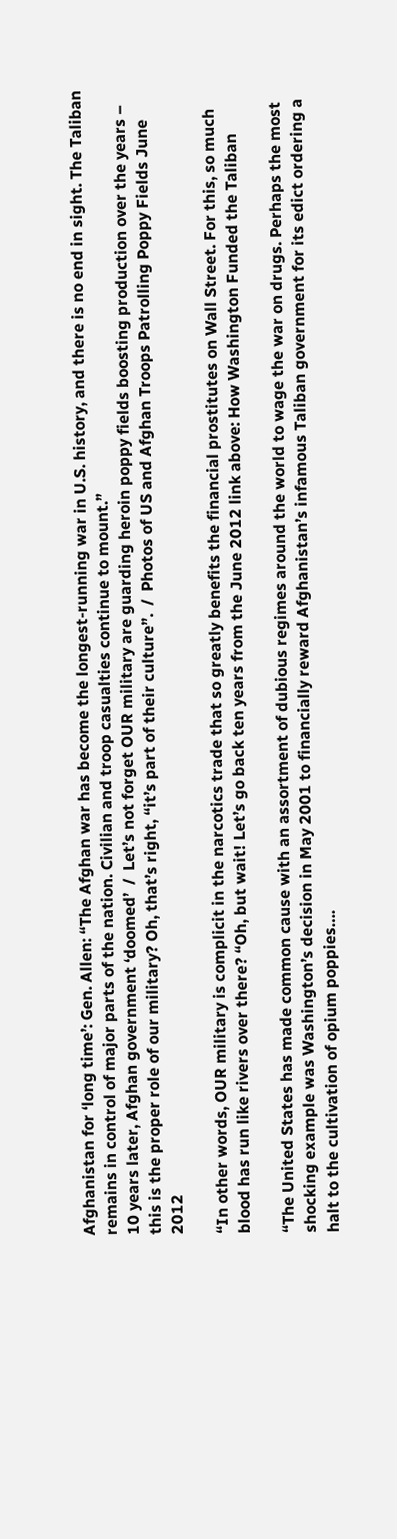Afghanistan for ‘long time’: Gen. Allen: “The Afghan war has become the longest-running war in U.S. history, and there is no end in sight. The Taliban remains in control of major parts of the nation. Civilian and troop casualties continue to mount.”
10 years later, Afghan government ‘doomed’  /  Let’s not forget OUR military are guarding heroin poppy fields boosting production over the years – this is the proper role of our military? Oh, that’s right, “it’s part of their culture”.  /  Photos of US and Afghan Troops Patrolling Poppy Fields June 2012

“In other words, OUR military is complicit in the narcotics trade that so greatly benefits the financial prostitutes on Wall Street. For this, so much blood has run like rivers over there? “Oh, but wait! Let’s go back ten years from the June 2012 link above: How Washington Funded the Taliban

“The United States has made common cause with an assortment of dubious regimes around the world to wage the war on drugs. Perhaps the most shocking example was Washington’s decision in May 2001 to financially reward Afghanistan’s infamous Taliban government for its edict ordering a halt to the cultivation of opium poppies….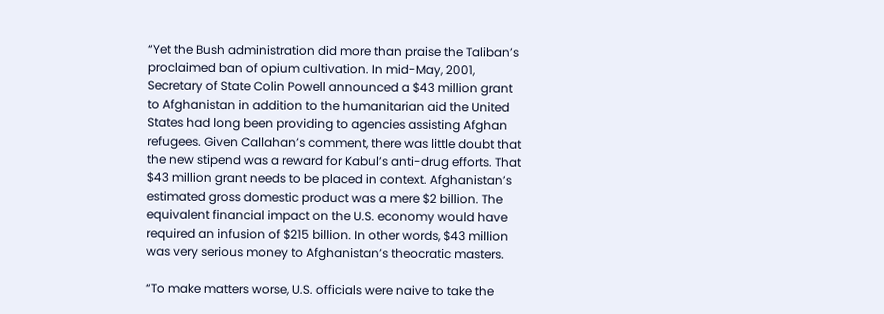“Yet the Bush administration did more than praise the Taliban’s proclaimed ban of opium cultivation. In mid-May, 2001, Secretary of State Colin Powell announced a $43 million grant to Afghanistan in addition to the humanitarian aid the United States had long been providing to agencies assisting Afghan refugees. Given Callahan’s comment, there was little doubt that the new stipend was a reward for Kabul’s anti-drug efforts. That $43 million grant needs to be placed in context. Afghanistan’s estimated gross domestic product was a mere $2 billion. The equivalent financial impact on the U.S. economy would have required an infusion of $215 billion. In other words, $43 million was very serious money to Afghanistan’s theocratic masters.

“To make matters worse, U.S. officials were naive to take the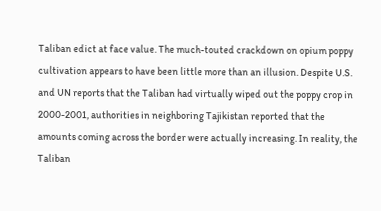Taliban edict at face value. The much-touted crackdown on opium poppy cultivation appears to have been little more than an illusion. Despite U.S. and UN reports that the Taliban had virtually wiped out the poppy crop in 2000-2001, authorities in neighboring Tajikistan reported that the amounts coming across the border were actually increasing. In reality, the Taliban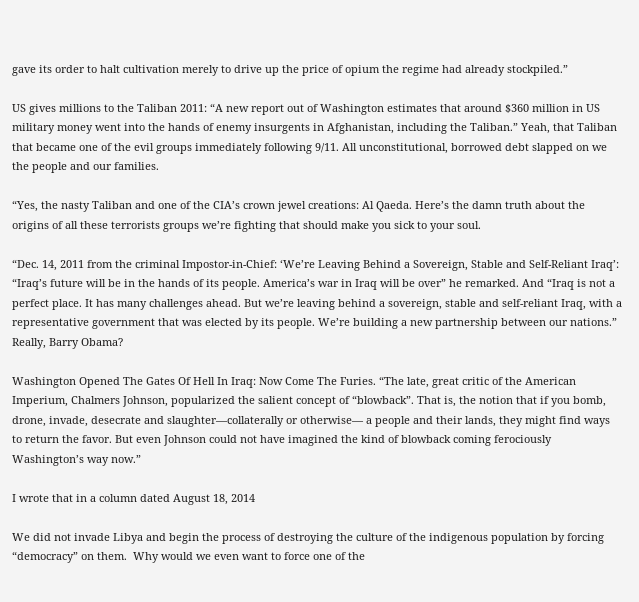gave its order to halt cultivation merely to drive up the price of opium the regime had already stockpiled.”

US gives millions to the Taliban 2011: “A new report out of Washington estimates that around $360 million in US military money went into the hands of enemy insurgents in Afghanistan, including the Taliban.” Yeah, that Taliban that became one of the evil groups immediately following 9/11. All unconstitutional, borrowed debt slapped on we the people and our families.

“Yes, the nasty Taliban and one of the CIA’s crown jewel creations: Al Qaeda. Here’s the damn truth about the origins of all these terrorists groups we’re fighting that should make you sick to your soul.

“Dec. 14, 2011 from the criminal Impostor-in-Chief: ‘We’re Leaving Behind a Sovereign, Stable and Self-Reliant Iraq’: “Iraq’s future will be in the hands of its people. America’s war in Iraq will be over” he remarked. And “Iraq is not a perfect place. It has many challenges ahead. But we’re leaving behind a sovereign, stable and self-reliant Iraq, with a representative government that was elected by its people. We’re building a new partnership between our nations.” Really, Barry Obama?

Washington Opened The Gates Of Hell In Iraq: Now Come The Furies. “The late, great critic of the American Imperium, Chalmers Johnson, popularized the salient concept of “blowback”. That is, the notion that if you bomb, drone, invade, desecrate and slaughter—collaterally or otherwise— a people and their lands, they might find ways to return the favor. But even Johnson could not have imagined the kind of blowback coming ferociously Washington’s way now.”

I wrote that in a column dated August 18, 2014

We did not invade Libya and begin the process of destroying the culture of the indigenous population by forcing “democracy” on them.  Why would we even want to force one of the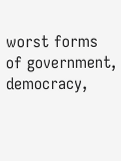worst forms of government, democracy,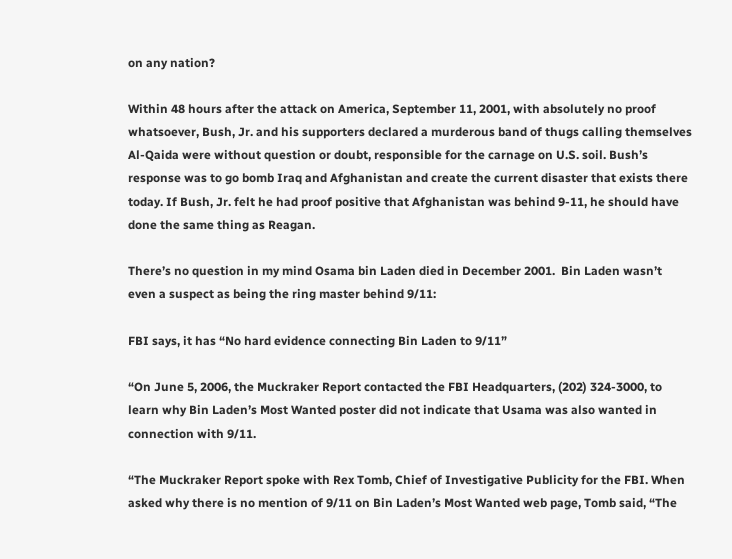on any nation?

Within 48 hours after the attack on America, September 11, 2001, with absolutely no proof whatsoever, Bush, Jr. and his supporters declared a murderous band of thugs calling themselves Al-Qaida were without question or doubt, responsible for the carnage on U.S. soil. Bush’s response was to go bomb Iraq and Afghanistan and create the current disaster that exists there today. If Bush, Jr. felt he had proof positive that Afghanistan was behind 9-11, he should have done the same thing as Reagan.

There’s no question in my mind Osama bin Laden died in December 2001.  Bin Laden wasn’t even a suspect as being the ring master behind 9/11:

FBI says, it has “No hard evidence connecting Bin Laden to 9/11”

“On June 5, 2006, the Muckraker Report contacted the FBI Headquarters, (202) 324-3000, to learn why Bin Laden’s Most Wanted poster did not indicate that Usama was also wanted in connection with 9/11.

“The Muckraker Report spoke with Rex Tomb, Chief of Investigative Publicity for the FBI. When asked why there is no mention of 9/11 on Bin Laden’s Most Wanted web page, Tomb said, “The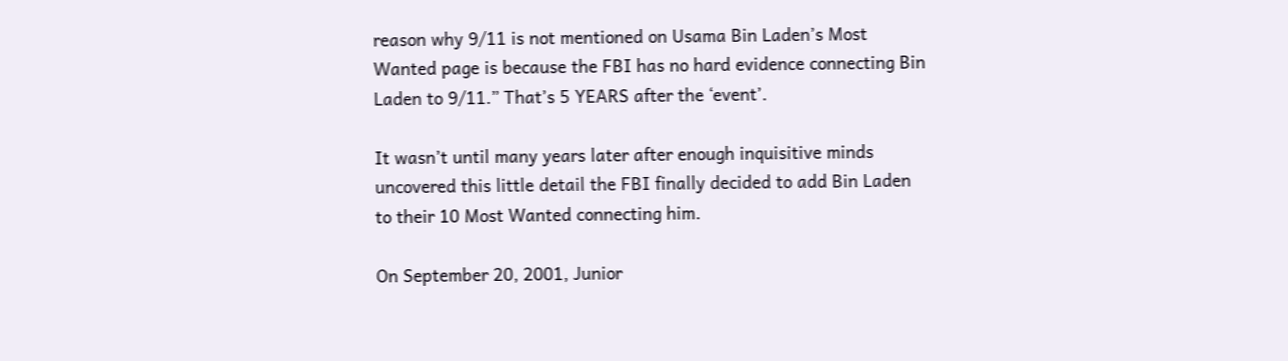reason why 9/11 is not mentioned on Usama Bin Laden’s Most Wanted page is because the FBI has no hard evidence connecting Bin Laden to 9/11.” That’s 5 YEARS after the ‘event’.

It wasn’t until many years later after enough inquisitive minds uncovered this little detail the FBI finally decided to add Bin Laden to their 10 Most Wanted connecting him.

On September 20, 2001, Junior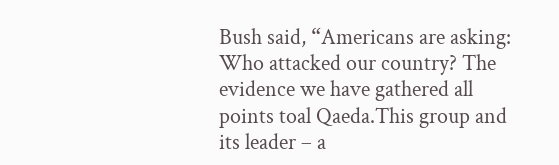Bush said, “Americans are asking: Who attacked our country? The evidence we have gathered all points toal Qaeda.This group and its leader – a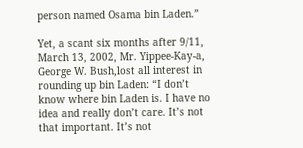person named Osama bin Laden.”

Yet, a scant six months after 9/11, March 13, 2002, Mr. Yippee-Kay-a, George W. Bush,lost all interest in rounding up bin Laden: “I don’t know where bin Laden is. I have no idea and really don’t care. It’s not that important. It’s not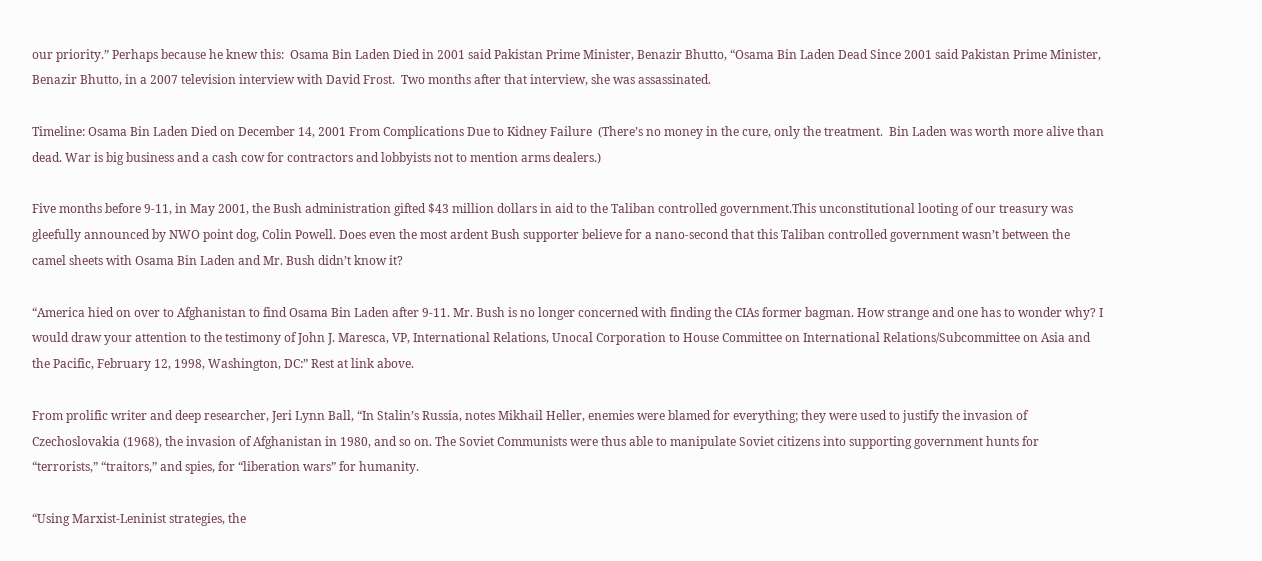our priority.” Perhaps because he knew this:  Osama Bin Laden Died in 2001 said Pakistan Prime Minister, Benazir Bhutto, “Osama Bin Laden Dead Since 2001 said Pakistan Prime Minister, Benazir Bhutto, in a 2007 television interview with David Frost.  Two months after that interview, she was assassinated.

Timeline: Osama Bin Laden Died on December 14, 2001 From Complications Due to Kidney Failure  (There’s no money in the cure, only the treatment.  Bin Laden was worth more alive than dead. War is big business and a cash cow for contractors and lobbyists not to mention arms dealers.)

Five months before 9-11, in May 2001, the Bush administration gifted $43 million dollars in aid to the Taliban controlled government.This unconstitutional looting of our treasury was gleefully announced by NWO point dog, Colin Powell. Does even the most ardent Bush supporter believe for a nano-second that this Taliban controlled government wasn’t between the camel sheets with Osama Bin Laden and Mr. Bush didn’t know it?

“America hied on over to Afghanistan to find Osama Bin Laden after 9-11. Mr. Bush is no longer concerned with finding the CIAs former bagman. How strange and one has to wonder why? I would draw your attention to the testimony of John J. Maresca, VP, International Relations, Unocal Corporation to House Committee on International Relations/Subcommittee on Asia and the Pacific, February 12, 1998, Washington, DC:” Rest at link above.

From prolific writer and deep researcher, Jeri Lynn Ball, “In Stalin’s Russia, notes Mikhail Heller, enemies were blamed for everything; they were used to justify the invasion of Czechoslovakia (1968), the invasion of Afghanistan in 1980, and so on. The Soviet Communists were thus able to manipulate Soviet citizens into supporting government hunts for “terrorists,” “traitors,” and spies, for “liberation wars” for humanity.

“Using Marxist-Leninist strategies, the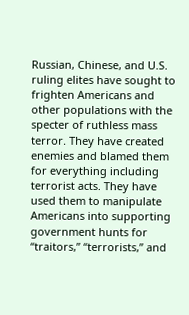Russian, Chinese, and U.S. ruling elites have sought to frighten Americans and other populations with the specter of ruthless mass terror. They have created enemies and blamed them for everything including terrorist acts. They have used them to manipulate Americans into supporting government hunts for “traitors,” “terrorists,” and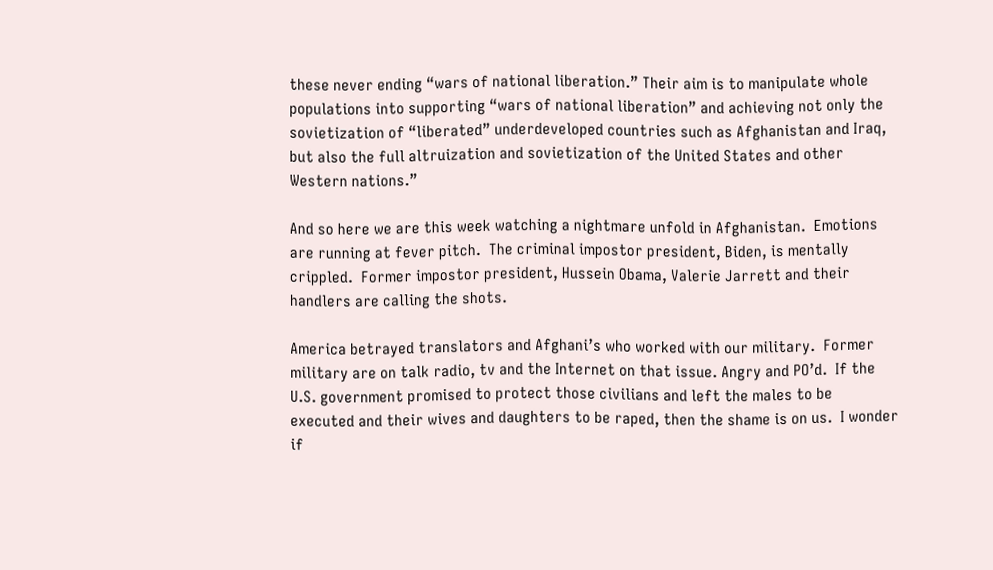these never ending “wars of national liberation.” Their aim is to manipulate whole populations into supporting “wars of national liberation” and achieving not only the sovietization of “liberated” underdeveloped countries such as Afghanistan and Iraq, but also the full altruization and sovietization of the United States and other Western nations.”

And so here we are this week watching a nightmare unfold in Afghanistan.  Emotions are running at fever pitch.  The criminal impostor president, Biden, is mentally crippled.  Former impostor president, Hussein Obama, Valerie Jarrett and their handlers are calling the shots.

America betrayed translators and Afghani’s who worked with our military.  Former military are on talk radio, tv and the Internet on that issue. Angry and PO’d.  If the U.S. government promised to protect those civilians and left the males to be executed and their wives and daughters to be raped, then the shame is on us.  I wonder if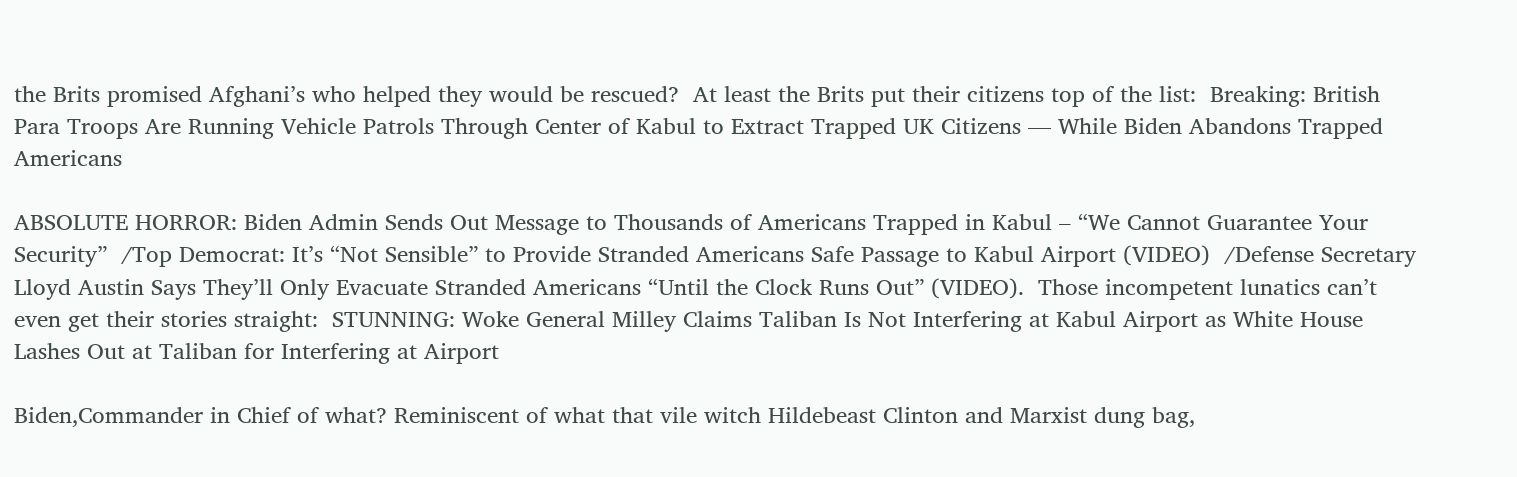the Brits promised Afghani’s who helped they would be rescued?  At least the Brits put their citizens top of the list:  Breaking: British Para Troops Are Running Vehicle Patrols Through Center of Kabul to Extract Trapped UK Citizens — While Biden Abandons Trapped Americans

ABSOLUTE HORROR: Biden Admin Sends Out Message to Thousands of Americans Trapped in Kabul – “We Cannot Guarantee Your Security”  /Top Democrat: It’s “Not Sensible” to Provide Stranded Americans Safe Passage to Kabul Airport (VIDEO)  /Defense Secretary Lloyd Austin Says They’ll Only Evacuate Stranded Americans “Until the Clock Runs Out” (VIDEO).  Those incompetent lunatics can’t even get their stories straight:  STUNNING: Woke General Milley Claims Taliban Is Not Interfering at Kabul Airport as White House Lashes Out at Taliban for Interfering at Airport

Biden,Commander in Chief of what? Reminiscent of what that vile witch Hildebeast Clinton and Marxist dung bag,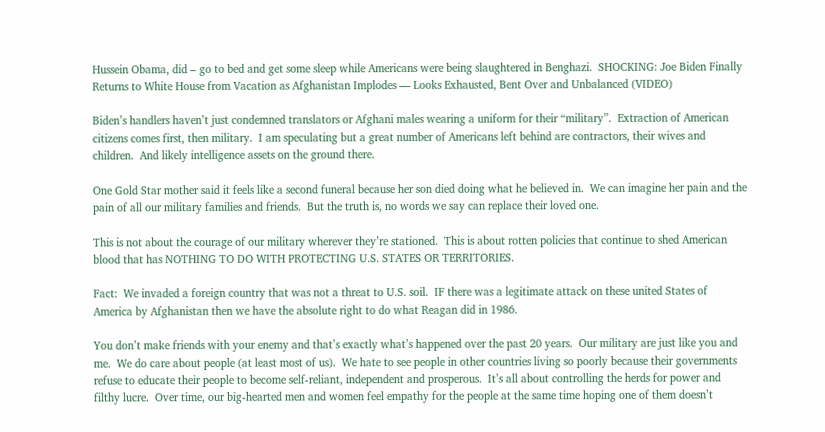Hussein Obama, did – go to bed and get some sleep while Americans were being slaughtered in Benghazi.  SHOCKING: Joe Biden Finally Returns to White House from Vacation as Afghanistan Implodes — Looks Exhausted, Bent Over and Unbalanced (VIDEO)

Biden’s handlers haven’t just condemned translators or Afghani males wearing a uniform for their “military”.  Extraction of American citizens comes first, then military.  I am speculating but a great number of Americans left behind are contractors, their wives and children.  And likely intelligence assets on the ground there.

One Gold Star mother said it feels like a second funeral because her son died doing what he believed in.  We can imagine her pain and the pain of all our military families and friends.  But the truth is, no words we say can replace their loved one.

This is not about the courage of our military wherever they’re stationed.  This is about rotten policies that continue to shed American blood that has NOTHING TO DO WITH PROTECTING U.S. STATES OR TERRITORIES.

Fact:  We invaded a foreign country that was not a threat to U.S. soil.  IF there was a legitimate attack on these united States of America by Afghanistan then we have the absolute right to do what Reagan did in 1986.

You don’t make friends with your enemy and that’s exactly what’s happened over the past 20 years.  Our military are just like you and me.  We do care about people (at least most of us).  We hate to see people in other countries living so poorly because their governments refuse to educate their people to become self-reliant, independent and prosperous.  It’s all about controlling the herds for power and filthy lucre.  Over time, our big-hearted men and women feel empathy for the people at the same time hoping one of them doesn’t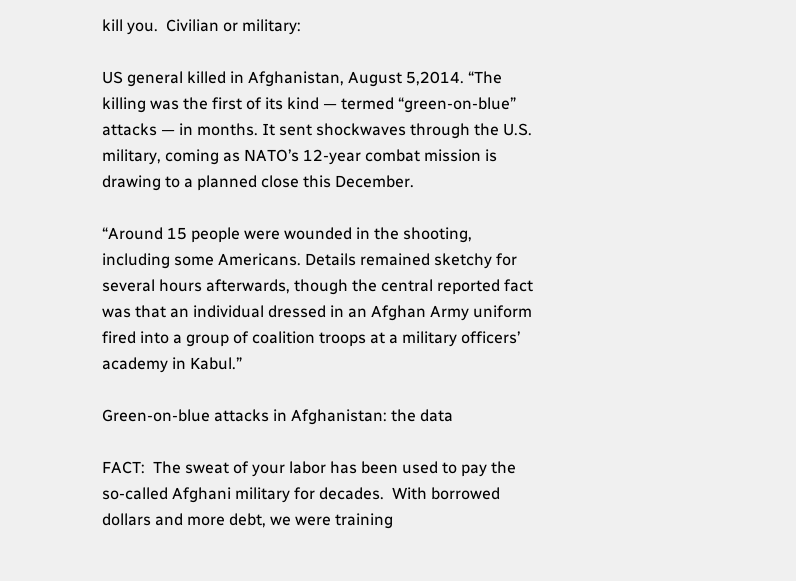kill you.  Civilian or military:

US general killed in Afghanistan, August 5,2014. “The killing was the first of its kind — termed “green-on-blue” attacks — in months. It sent shockwaves through the U.S. military, coming as NATO’s 12-year combat mission is drawing to a planned close this December.

“Around 15 people were wounded in the shooting, including some Americans. Details remained sketchy for several hours afterwards, though the central reported fact was that an individual dressed in an Afghan Army uniform fired into a group of coalition troops at a military officers’ academy in Kabul.”

Green-on-blue attacks in Afghanistan: the data

FACT:  The sweat of your labor has been used to pay the so-called Afghani military for decades.  With borrowed dollars and more debt, we were training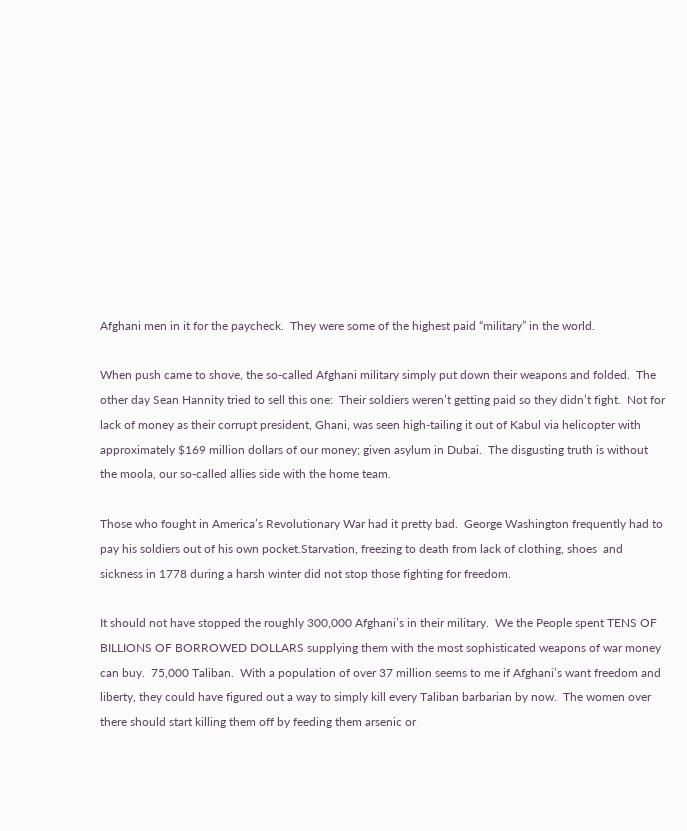Afghani men in it for the paycheck.  They were some of the highest paid “military” in the world.

When push came to shove, the so-called Afghani military simply put down their weapons and folded.  The other day Sean Hannity tried to sell this one:  Their soldiers weren’t getting paid so they didn’t fight.  Not for lack of money as their corrupt president, Ghani, was seen high-tailing it out of Kabul via helicopter with approximately $169 million dollars of our money; given asylum in Dubai.  The disgusting truth is without the moola, our so-called allies side with the home team.

Those who fought in America’s Revolutionary War had it pretty bad.  George Washington frequently had to pay his soldiers out of his own pocket.Starvation, freezing to death from lack of clothing, shoes  and sickness in 1778 during a harsh winter did not stop those fighting for freedom.

It should not have stopped the roughly 300,000 Afghani’s in their military.  We the People spent TENS OF BILLIONS OF BORROWED DOLLARS supplying them with the most sophisticated weapons of war money can buy.  75,000 Taliban.  With a population of over 37 million seems to me if Afghani’s want freedom and liberty, they could have figured out a way to simply kill every Taliban barbarian by now.  The women over there should start killing them off by feeding them arsenic or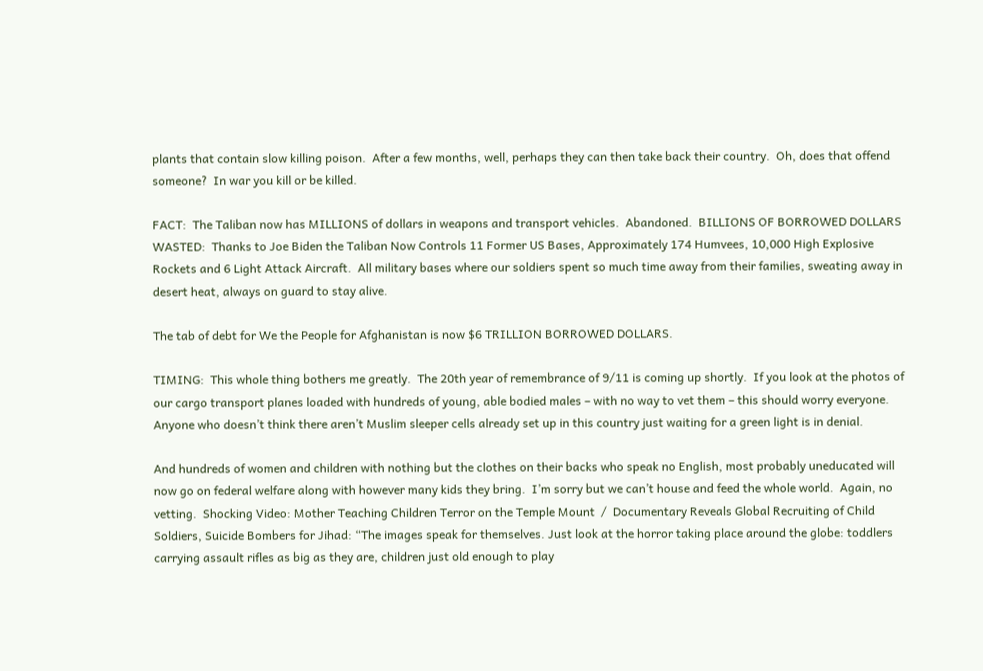plants that contain slow killing poison.  After a few months, well, perhaps they can then take back their country.  Oh, does that offend someone?  In war you kill or be killed.

FACT:  The Taliban now has MILLIONS of dollars in weapons and transport vehicles.  Abandoned.  BILLIONS OF BORROWED DOLLARS WASTED:  Thanks to Joe Biden the Taliban Now Controls 11 Former US Bases, Approximately 174 Humvees, 10,000 High Explosive Rockets and 6 Light Attack Aircraft.  All military bases where our soldiers spent so much time away from their families, sweating away in desert heat, always on guard to stay alive.

The tab of debt for We the People for Afghanistan is now $6 TRILLION BORROWED DOLLARS.

TIMING:  This whole thing bothers me greatly.  The 20th year of remembrance of 9/11 is coming up shortly.  If you look at the photos of our cargo transport planes loaded with hundreds of young, able bodied males – with no way to vet them – this should worry everyone.  Anyone who doesn’t think there aren’t Muslim sleeper cells already set up in this country just waiting for a green light is in denial.

And hundreds of women and children with nothing but the clothes on their backs who speak no English, most probably uneducated will now go on federal welfare along with however many kids they bring.  I’m sorry but we can’t house and feed the whole world.  Again, no vetting.  Shocking Video: Mother Teaching Children Terror on the Temple Mount  /  Documentary Reveals Global Recruiting of Child Soldiers, Suicide Bombers for Jihad: “The images speak for themselves. Just look at the horror taking place around the globe: toddlers carrying assault rifles as big as they are, children just old enough to play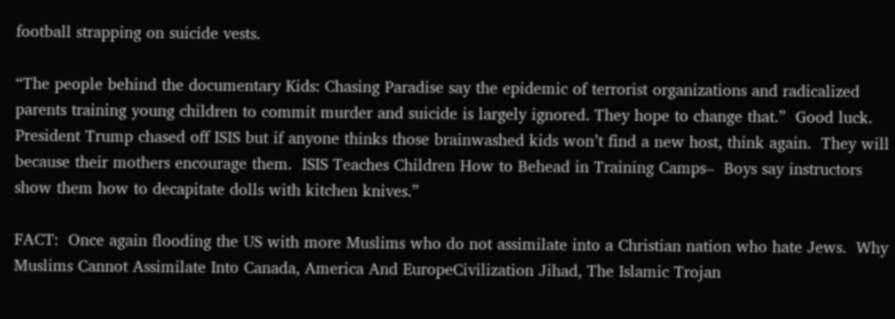football strapping on suicide vests.

“The people behind the documentary Kids: Chasing Paradise say the epidemic of terrorist organizations and radicalized parents training young children to commit murder and suicide is largely ignored. They hope to change that.”  Good luck.   President Trump chased off ISIS but if anyone thinks those brainwashed kids won’t find a new host, think again.  They will because their mothers encourage them.  ISIS Teaches Children How to Behead in Training Camps–  Boys say instructors show them how to decapitate dolls with kitchen knives.”

FACT:  Once again flooding the US with more Muslims who do not assimilate into a Christian nation who hate Jews.  Why Muslims Cannot Assimilate Into Canada, America And EuropeCivilization Jihad, The Islamic Trojan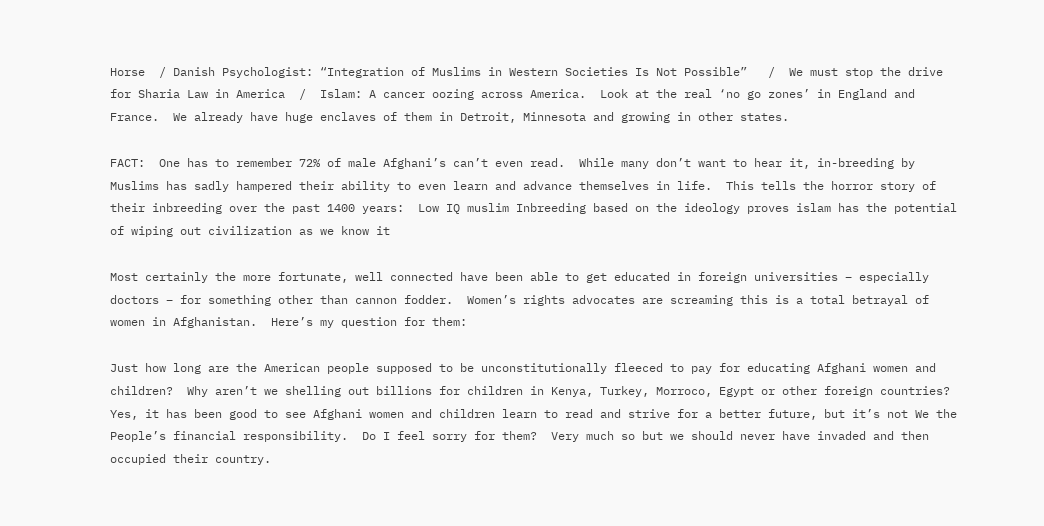Horse  / Danish Psychologist: “Integration of Muslims in Western Societies Is Not Possible”   /  We must stop the drive for Sharia Law in America  /  Islam: A cancer oozing across America.  Look at the real ‘no go zones’ in England and France.  We already have huge enclaves of them in Detroit, Minnesota and growing in other states.

FACT:  One has to remember 72% of male Afghani’s can’t even read.  While many don’t want to hear it, in-breeding by Muslims has sadly hampered their ability to even learn and advance themselves in life.  This tells the horror story of their inbreeding over the past 1400 years:  Low IQ muslim Inbreeding based on the ideology proves islam has the potential of wiping out civilization as we know it

Most certainly the more fortunate, well connected have been able to get educated in foreign universities – especially doctors – for something other than cannon fodder.  Women’s rights advocates are screaming this is a total betrayal of women in Afghanistan.  Here’s my question for them:

Just how long are the American people supposed to be unconstitutionally fleeced to pay for educating Afghani women and children?  Why aren’t we shelling out billions for children in Kenya, Turkey, Morroco, Egypt or other foreign countries?  Yes, it has been good to see Afghani women and children learn to read and strive for a better future, but it’s not We the People’s financial responsibility.  Do I feel sorry for them?  Very much so but we should never have invaded and then occupied their country.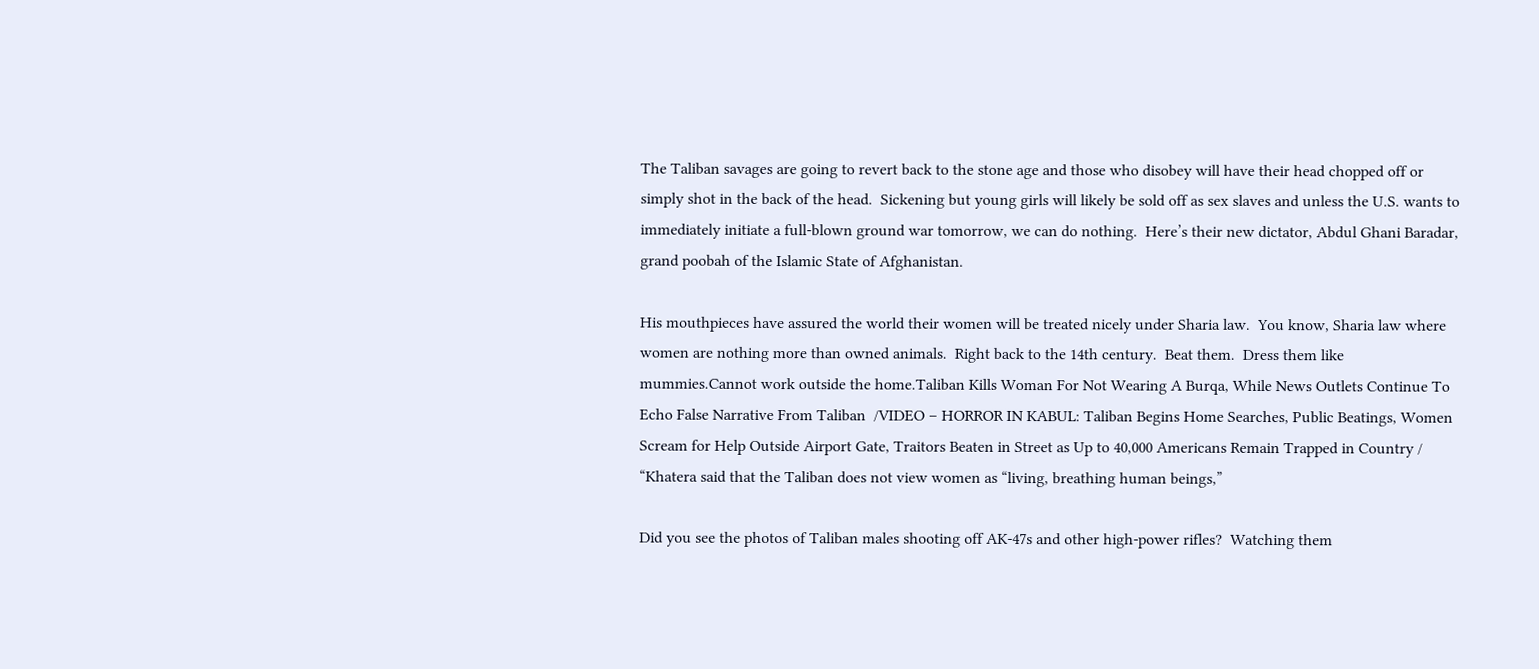The Taliban savages are going to revert back to the stone age and those who disobey will have their head chopped off or simply shot in the back of the head.  Sickening but young girls will likely be sold off as sex slaves and unless the U.S. wants to immediately initiate a full-blown ground war tomorrow, we can do nothing.  Here’s their new dictator, Abdul Ghani Baradar, grand poobah of the Islamic State of Afghanistan.

His mouthpieces have assured the world their women will be treated nicely under Sharia law.  You know, Sharia law where women are nothing more than owned animals.  Right back to the 14th century.  Beat them.  Dress them like mummies.Cannot work outside the home.Taliban Kills Woman For Not Wearing A Burqa, While News Outlets Continue To Echo False Narrative From Taliban  /VIDEO – HORROR IN KABUL: Taliban Begins Home Searches, Public Beatings, Women Scream for Help Outside Airport Gate, Traitors Beaten in Street as Up to 40,000 Americans Remain Trapped in Country /  “Khatera said that the Taliban does not view women as “living, breathing human beings,”

Did you see the photos of Taliban males shooting off AK-47s and other high-power rifles?  Watching them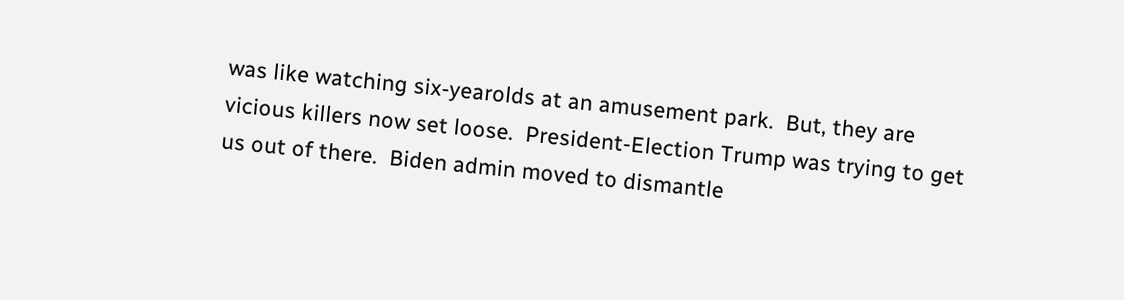was like watching six-yearolds at an amusement park.  But, they are vicious killers now set loose.  President-Election Trump was trying to get us out of there.  Biden admin moved to dismantle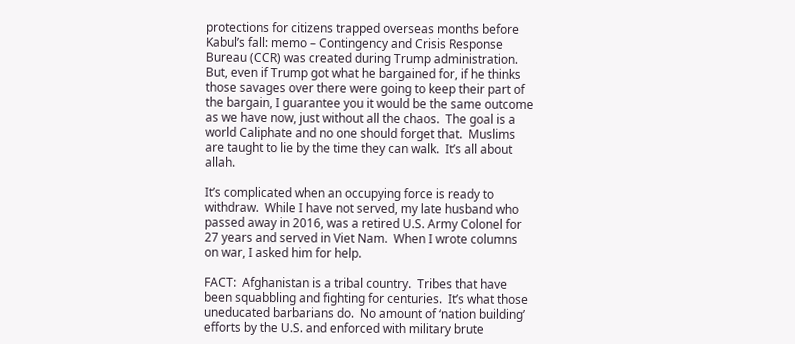protections for citizens trapped overseas months before Kabul’s fall: memo – Contingency and Crisis Response Bureau (CCR) was created during Trump administration.  But, even if Trump got what he bargained for, if he thinks those savages over there were going to keep their part of the bargain, I guarantee you it would be the same outcome as we have now, just without all the chaos.  The goal is a world Caliphate and no one should forget that.  Muslims are taught to lie by the time they can walk.  It’s all about allah.

It’s complicated when an occupying force is ready to withdraw.  While I have not served, my late husband who passed away in 2016, was a retired U.S. Army Colonel for 27 years and served in Viet Nam.  When I wrote columns on war, I asked him for help.

FACT:  Afghanistan is a tribal country.  Tribes that have been squabbling and fighting for centuries.  It’s what those uneducated barbarians do.  No amount of ‘nation building’ efforts by the U.S. and enforced with military brute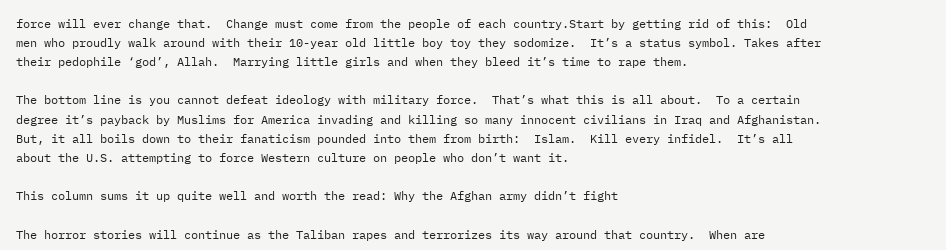force will ever change that.  Change must come from the people of each country.Start by getting rid of this:  Old men who proudly walk around with their 10-year old little boy toy they sodomize.  It’s a status symbol. Takes after their pedophile ‘god’, Allah.  Marrying little girls and when they bleed it’s time to rape them.

The bottom line is you cannot defeat ideology with military force.  That’s what this is all about.  To a certain degree it’s payback by Muslims for America invading and killing so many innocent civilians in Iraq and Afghanistan.  But, it all boils down to their fanaticism pounded into them from birth:  Islam.  Kill every infidel.  It’s all about the U.S. attempting to force Western culture on people who don’t want it.

This column sums it up quite well and worth the read: Why the Afghan army didn’t fight

The horror stories will continue as the Taliban rapes and terrorizes its way around that country.  When are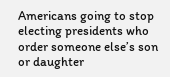Americans going to stop electing presidents who order someone else’s son or daughter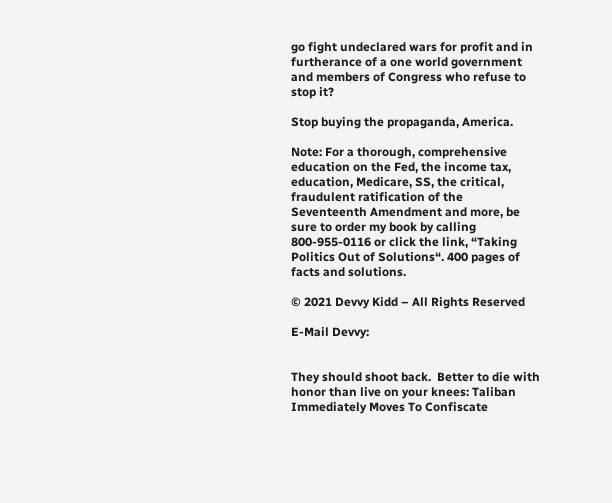go fight undeclared wars for profit and in furtherance of a one world government and members of Congress who refuse to stop it?

Stop buying the propaganda, America.

Note: For a thorough, comprehensive education on the Fed, the income tax, education, Medicare, SS, the critical, fraudulent ratification of the Seventeenth Amendment and more, be sure to order my book by calling 800-955-0116 or click the link, “Taking Politics Out of Solutions“. 400 pages of facts and solutions.

© 2021 Devvy Kidd – All Rights Reserved

E-Mail Devvy:


They should shoot back.  Better to die with honor than live on your knees: Taliban Immediately Moves To Confiscate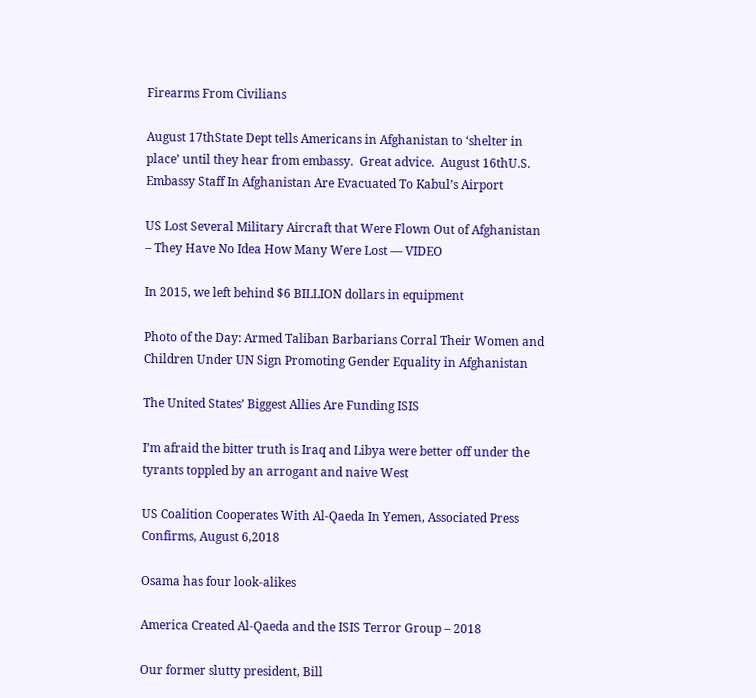Firearms From Civilians

August 17thState Dept tells Americans in Afghanistan to ‘shelter in place’ until they hear from embassy.  Great advice.  August 16thU.S. Embassy Staff In Afghanistan Are Evacuated To Kabul’s Airport

US Lost Several Military Aircraft that Were Flown Out of Afghanistan – They Have No Idea How Many Were Lost — VIDEO

In 2015, we left behind $6 BILLION dollars in equipment

Photo of the Day: Armed Taliban Barbarians Corral Their Women and Children Under UN Sign Promoting Gender Equality in Afghanistan

The United States’ Biggest Allies Are Funding ISIS

I’m afraid the bitter truth is Iraq and Libya were better off under the tyrants toppled by an arrogant and naive West

US Coalition Cooperates With Al-Qaeda In Yemen, Associated Press Confirms, August 6,2018

Osama has four look-alikes

America Created Al-Qaeda and the ISIS Terror Group – 2018

Our former slutty president, Bill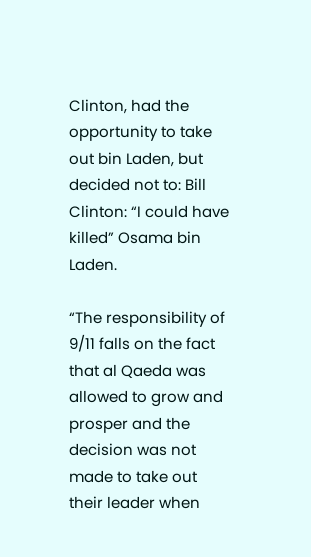Clinton, had the opportunity to take out bin Laden, but decided not to: Bill Clinton: “I could have killed” Osama bin Laden.

“The responsibility of 9/11 falls on the fact that al Qaeda was allowed to grow and prosper and the decision was not made to take out their leader when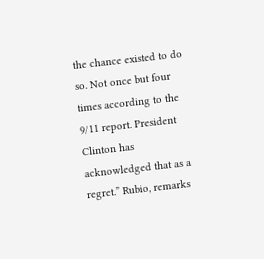the chance existed to do so. Not once but four times according to the 9/11 report. President Clinton has acknowledged that as a regret.” Rubio, remarks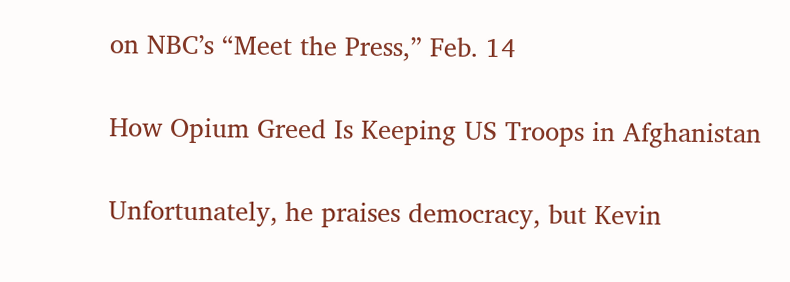on NBC’s “Meet the Press,” Feb. 14

How Opium Greed Is Keeping US Troops in Afghanistan

Unfortunately, he praises democracy, but Kevin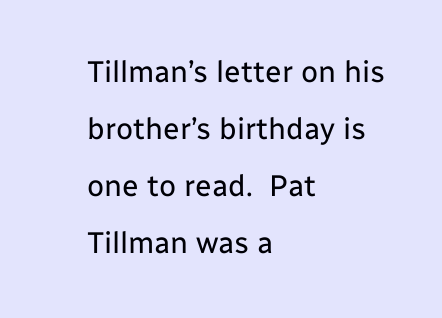Tillman’s letter on his brother’s birthday is one to read.  Pat Tillman was a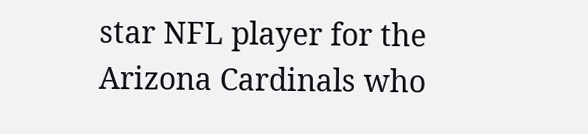star NFL player for the Arizona Cardinals who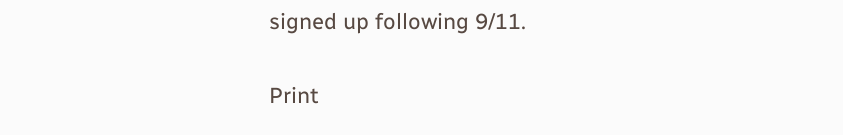signed up following 9/11.

Print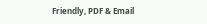Friendly, PDF & Email